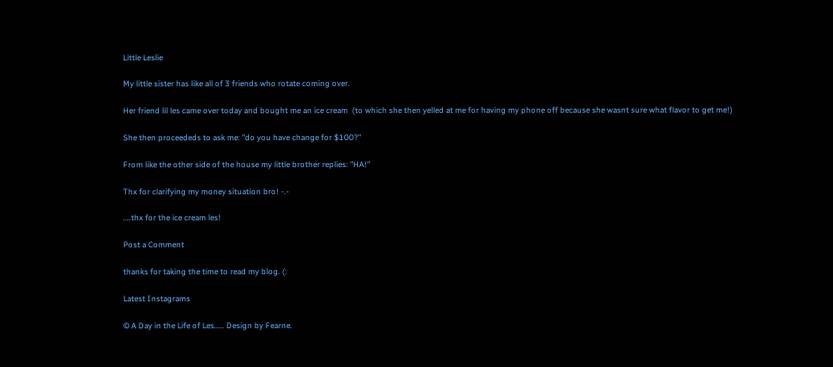Little Leslie

My little sister has like all of 3 friends who rotate coming over.

Her friend lil les came over today and bought me an ice cream  (to which she then yelled at me for having my phone off because she wasnt sure what flavor to get me!)

She then proceededs to ask me: "do you have change for $100?"

From like the other side of the house my little brother replies: "HA!"

Thx for clarifying my money situation bro! -.-

....thx for the ice cream les!

Post a Comment

thanks for taking the time to read my blog. (:

Latest Instagrams

© A Day in the Life of Les..... Design by Fearne.